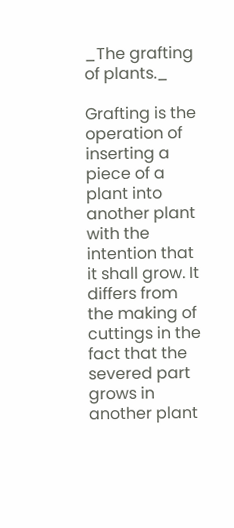_The grafting of plants._

Grafting is the operation of inserting a piece of a plant into another plant with the intention that it shall grow. It differs from the making of cuttings in the fact that the severed part grows in another plant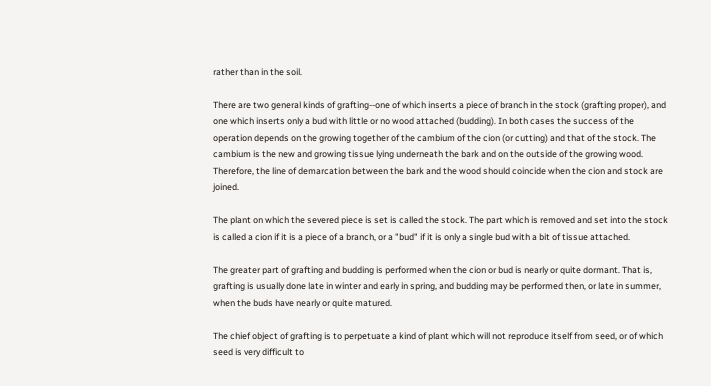rather than in the soil.

There are two general kinds of grafting--one of which inserts a piece of branch in the stock (grafting proper), and one which inserts only a bud with little or no wood attached (budding). In both cases the success of the operation depends on the growing together of the cambium of the cion (or cutting) and that of the stock. The cambium is the new and growing tissue lying underneath the bark and on the outside of the growing wood. Therefore, the line of demarcation between the bark and the wood should coincide when the cion and stock are joined.

The plant on which the severed piece is set is called the stock. The part which is removed and set into the stock is called a cion if it is a piece of a branch, or a "bud" if it is only a single bud with a bit of tissue attached.

The greater part of grafting and budding is performed when the cion or bud is nearly or quite dormant. That is, grafting is usually done late in winter and early in spring, and budding may be performed then, or late in summer, when the buds have nearly or quite matured.

The chief object of grafting is to perpetuate a kind of plant which will not reproduce itself from seed, or of which seed is very difficult to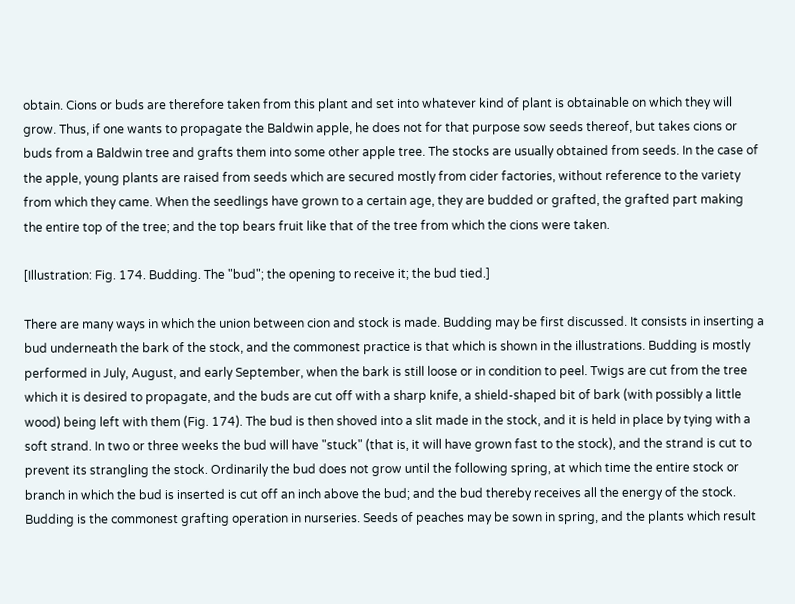obtain. Cions or buds are therefore taken from this plant and set into whatever kind of plant is obtainable on which they will grow. Thus, if one wants to propagate the Baldwin apple, he does not for that purpose sow seeds thereof, but takes cions or buds from a Baldwin tree and grafts them into some other apple tree. The stocks are usually obtained from seeds. In the case of the apple, young plants are raised from seeds which are secured mostly from cider factories, without reference to the variety from which they came. When the seedlings have grown to a certain age, they are budded or grafted, the grafted part making the entire top of the tree; and the top bears fruit like that of the tree from which the cions were taken.

[Illustration: Fig. 174. Budding. The "bud"; the opening to receive it; the bud tied.]

There are many ways in which the union between cion and stock is made. Budding may be first discussed. It consists in inserting a bud underneath the bark of the stock, and the commonest practice is that which is shown in the illustrations. Budding is mostly performed in July, August, and early September, when the bark is still loose or in condition to peel. Twigs are cut from the tree which it is desired to propagate, and the buds are cut off with a sharp knife, a shield-shaped bit of bark (with possibly a little wood) being left with them (Fig. 174). The bud is then shoved into a slit made in the stock, and it is held in place by tying with a soft strand. In two or three weeks the bud will have "stuck" (that is, it will have grown fast to the stock), and the strand is cut to prevent its strangling the stock. Ordinarily the bud does not grow until the following spring, at which time the entire stock or branch in which the bud is inserted is cut off an inch above the bud; and the bud thereby receives all the energy of the stock. Budding is the commonest grafting operation in nurseries. Seeds of peaches may be sown in spring, and the plants which result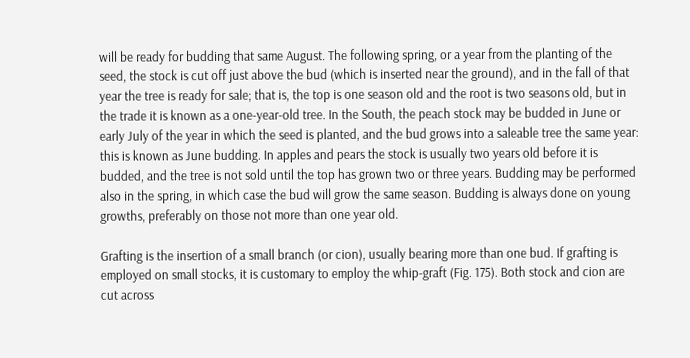will be ready for budding that same August. The following spring, or a year from the planting of the seed, the stock is cut off just above the bud (which is inserted near the ground), and in the fall of that year the tree is ready for sale; that is, the top is one season old and the root is two seasons old, but in the trade it is known as a one-year-old tree. In the South, the peach stock may be budded in June or early July of the year in which the seed is planted, and the bud grows into a saleable tree the same year: this is known as June budding. In apples and pears the stock is usually two years old before it is budded, and the tree is not sold until the top has grown two or three years. Budding may be performed also in the spring, in which case the bud will grow the same season. Budding is always done on young growths, preferably on those not more than one year old.

Grafting is the insertion of a small branch (or cion), usually bearing more than one bud. If grafting is employed on small stocks, it is customary to employ the whip-graft (Fig. 175). Both stock and cion are cut across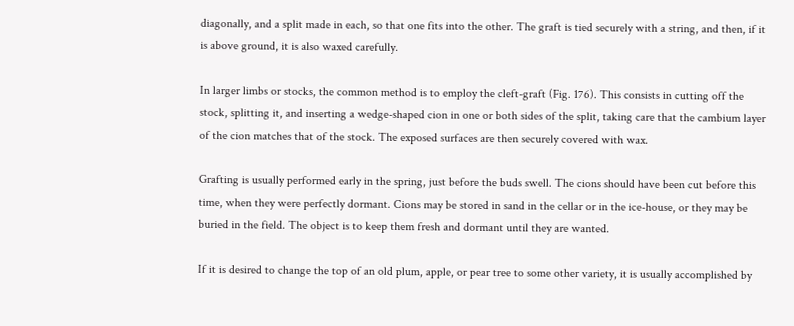diagonally, and a split made in each, so that one fits into the other. The graft is tied securely with a string, and then, if it is above ground, it is also waxed carefully.

In larger limbs or stocks, the common method is to employ the cleft-graft (Fig. 176). This consists in cutting off the stock, splitting it, and inserting a wedge-shaped cion in one or both sides of the split, taking care that the cambium layer of the cion matches that of the stock. The exposed surfaces are then securely covered with wax.

Grafting is usually performed early in the spring, just before the buds swell. The cions should have been cut before this time, when they were perfectly dormant. Cions may be stored in sand in the cellar or in the ice-house, or they may be buried in the field. The object is to keep them fresh and dormant until they are wanted.

If it is desired to change the top of an old plum, apple, or pear tree to some other variety, it is usually accomplished by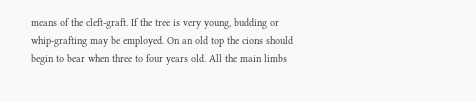means of the cleft-graft. If the tree is very young, budding or whip-grafting may be employed. On an old top the cions should begin to bear when three to four years old. All the main limbs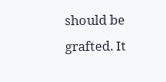should be grafted. It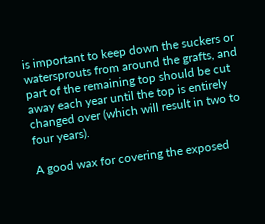is important to keep down the suckers or watersprouts from around the grafts, and part of the remaining top should be cut away each year until the top is entirely changed over (which will result in two to four years).

A good wax for covering the exposed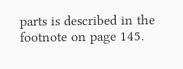parts is described in the footnote on page 145.